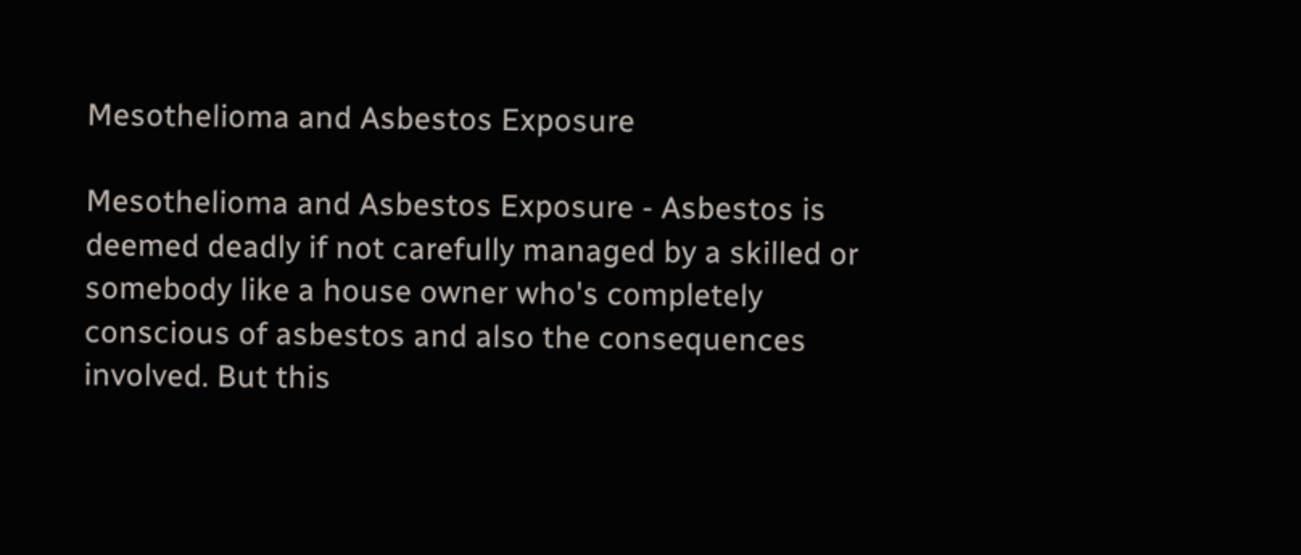Mesothelioma and Asbestos Exposure

Mesothelioma and Asbestos Exposure - Asbestos is deemed deadly if not carefully managed by a skilled or somebody like a house owner who's completely conscious of asbestos and also the consequences involved. But this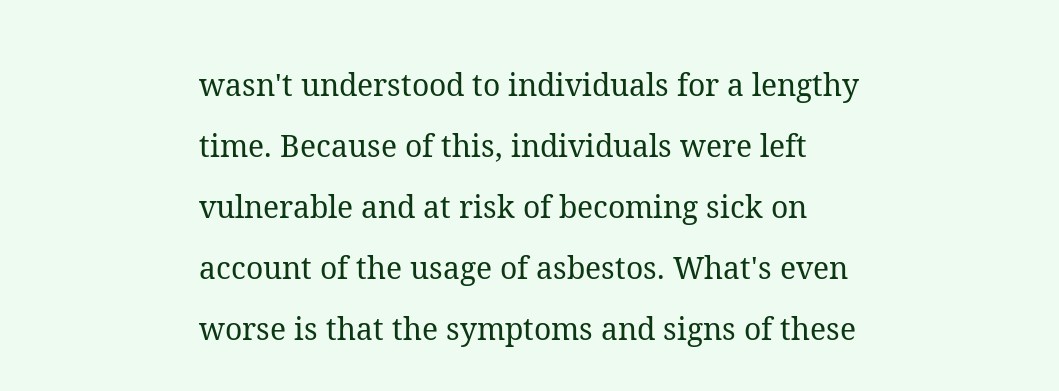wasn't understood to individuals for a lengthy time. Because of this, individuals were left vulnerable and at risk of becoming sick on account of the usage of asbestos. What's even worse is that the symptoms and signs of these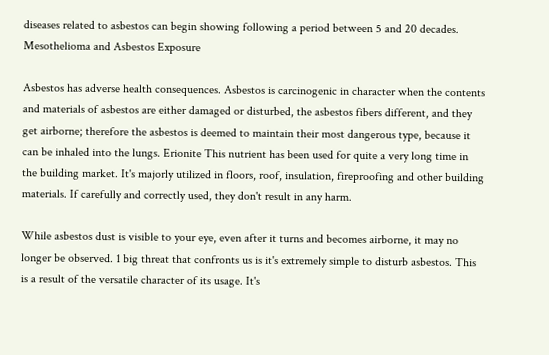diseases related to asbestos can begin showing following a period between 5 and 20 decades.
Mesothelioma and Asbestos Exposure

Asbestos has adverse health consequences. Asbestos is carcinogenic in character when the contents and materials of asbestos are either damaged or disturbed, the asbestos fibers different, and they get airborne; therefore the asbestos is deemed to maintain their most dangerous type, because it can be inhaled into the lungs. Erionite This nutrient has been used for quite a very long time in the building market. It's majorly utilized in floors, roof, insulation, fireproofing and other building materials. If carefully and correctly used, they don't result in any harm.

While asbestos dust is visible to your eye, even after it turns and becomes airborne, it may no longer be observed. 1 big threat that confronts us is it's extremely simple to disturb asbestos. This is a result of the versatile character of its usage. It's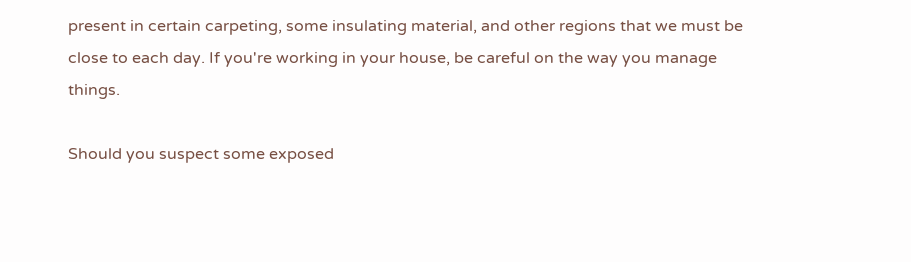present in certain carpeting, some insulating material, and other regions that we must be close to each day. If you're working in your house, be careful on the way you manage things.

Should you suspect some exposed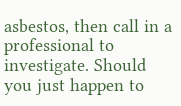asbestos, then call in a professional to investigate. Should you just happen to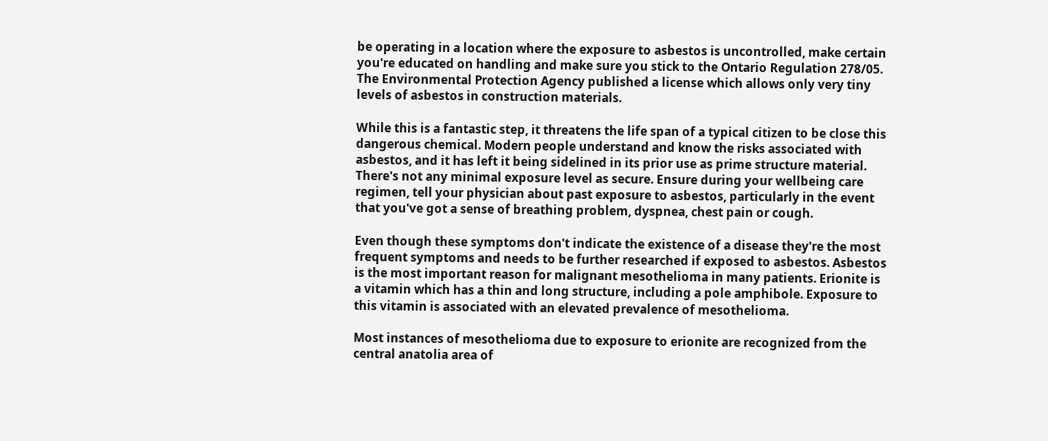be operating in a location where the exposure to asbestos is uncontrolled, make certain you're educated on handling and make sure you stick to the Ontario Regulation 278/05. The Environmental Protection Agency published a license which allows only very tiny levels of asbestos in construction materials.

While this is a fantastic step, it threatens the life span of a typical citizen to be close this dangerous chemical. Modern people understand and know the risks associated with asbestos, and it has left it being sidelined in its prior use as prime structure material. There's not any minimal exposure level as secure. Ensure during your wellbeing care regimen, tell your physician about past exposure to asbestos, particularly in the event that you've got a sense of breathing problem, dyspnea, chest pain or cough.

Even though these symptoms don't indicate the existence of a disease they're the most frequent symptoms and needs to be further researched if exposed to asbestos. Asbestos is the most important reason for malignant mesothelioma in many patients. Erionite is a vitamin which has a thin and long structure, including a pole amphibole. Exposure to this vitamin is associated with an elevated prevalence of mesothelioma.

Most instances of mesothelioma due to exposure to erionite are recognized from the central anatolia area of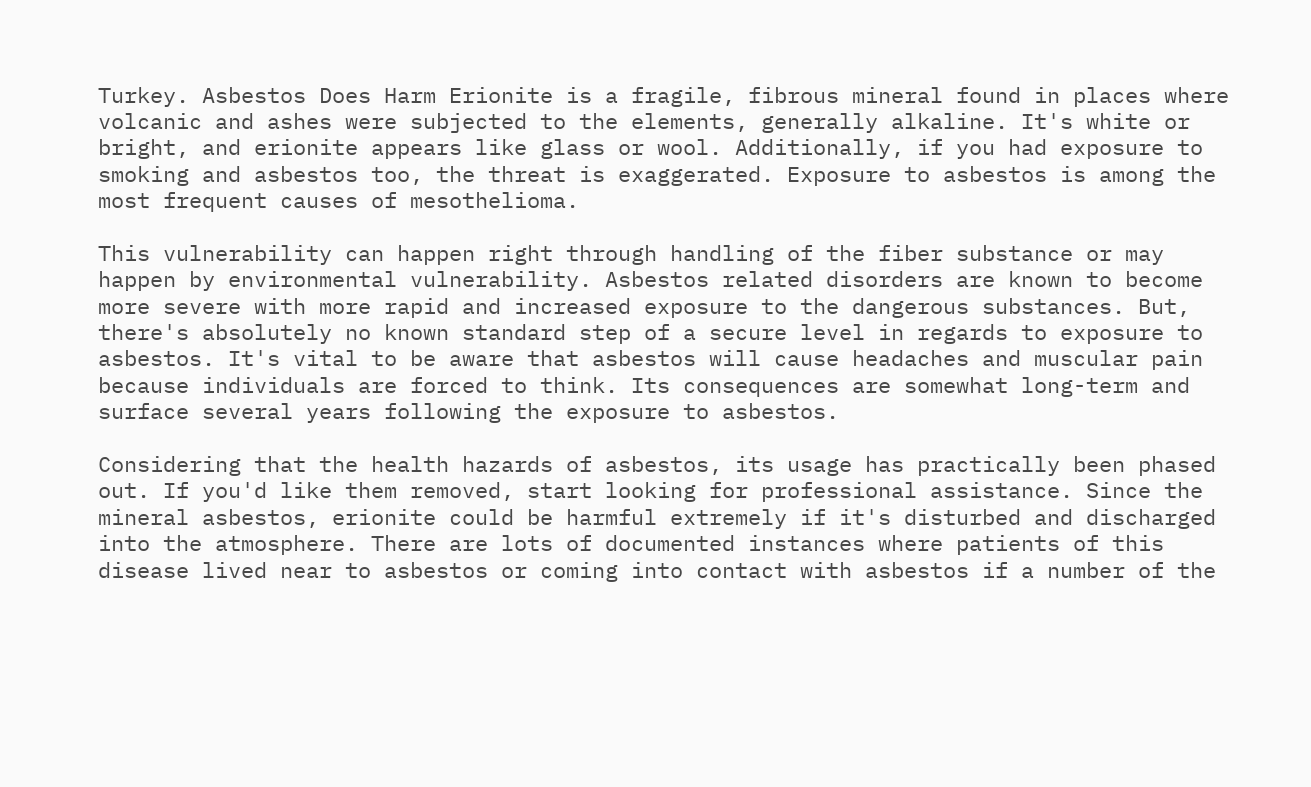Turkey. Asbestos Does Harm Erionite is a fragile, fibrous mineral found in places where volcanic and ashes were subjected to the elements, generally alkaline. It's white or bright, and erionite appears like glass or wool. Additionally, if you had exposure to smoking and asbestos too, the threat is exaggerated. Exposure to asbestos is among the most frequent causes of mesothelioma.

This vulnerability can happen right through handling of the fiber substance or may happen by environmental vulnerability. Asbestos related disorders are known to become more severe with more rapid and increased exposure to the dangerous substances. But, there's absolutely no known standard step of a secure level in regards to exposure to asbestos. It's vital to be aware that asbestos will cause headaches and muscular pain because individuals are forced to think. Its consequences are somewhat long-term and surface several years following the exposure to asbestos.

Considering that the health hazards of asbestos, its usage has practically been phased out. If you'd like them removed, start looking for professional assistance. Since the mineral asbestos, erionite could be harmful extremely if it's disturbed and discharged into the atmosphere. There are lots of documented instances where patients of this disease lived near to asbestos or coming into contact with asbestos if a number of the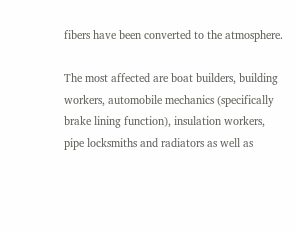fibers have been converted to the atmosphere.

The most affected are boat builders, building workers, automobile mechanics (specifically brake lining function), insulation workers, pipe locksmiths and radiators as well as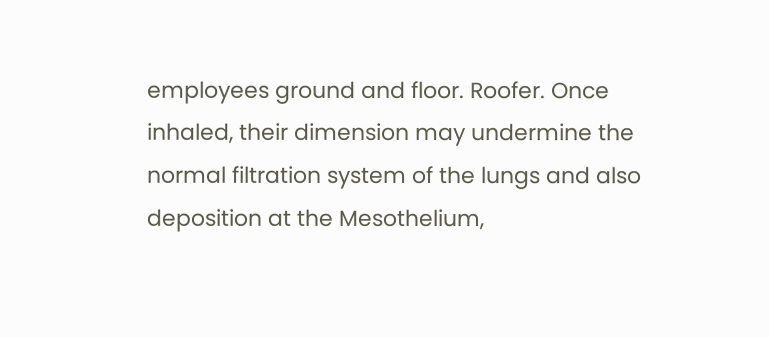employees ground and floor. Roofer. Once inhaled, their dimension may undermine the normal filtration system of the lungs and also deposition at the Mesothelium,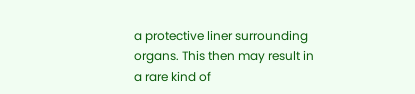a protective liner surrounding organs. This then may result in a rare kind of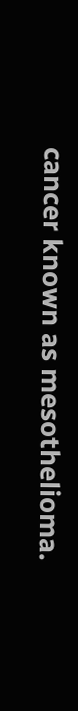cancer known as mesothelioma.